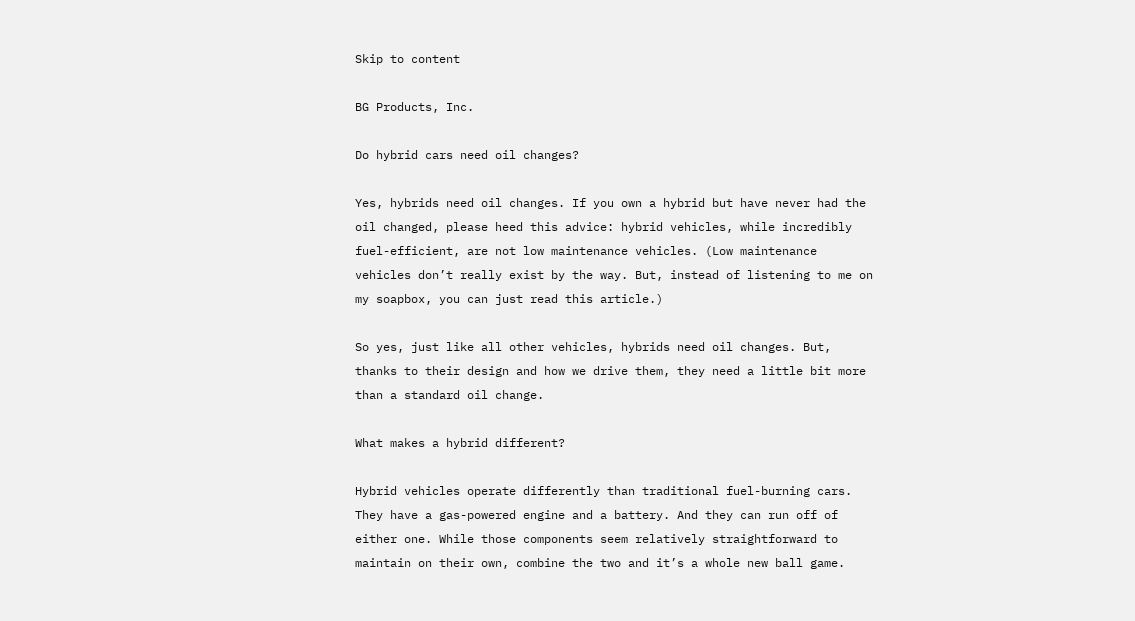Skip to content

BG Products, Inc.

Do hybrid cars need oil changes?

Yes, hybrids need oil changes. If you own a hybrid but have never had the oil changed, please heed this advice: hybrid vehicles, while incredibly fuel-efficient, are not low maintenance vehicles. (Low maintenance vehicles don’t really exist by the way. But, instead of listening to me on my soapbox, you can just read this article.)

So yes, just like all other vehicles, hybrids need oil changes. But, thanks to their design and how we drive them, they need a little bit more than a standard oil change.

What makes a hybrid different?

Hybrid vehicles operate differently than traditional fuel-burning cars. They have a gas-powered engine and a battery. And they can run off of either one. While those components seem relatively straightforward to maintain on their own, combine the two and it’s a whole new ball game.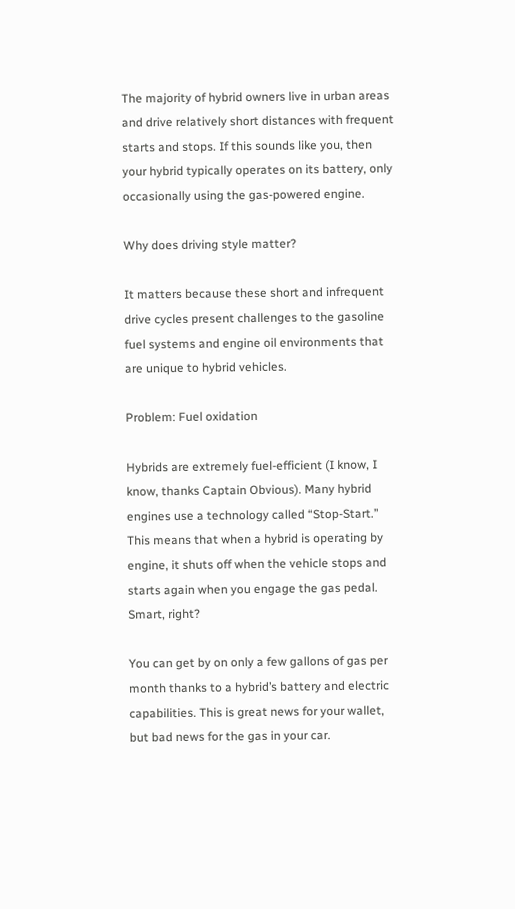The majority of hybrid owners live in urban areas and drive relatively short distances with frequent starts and stops. If this sounds like you, then your hybrid typically operates on its battery, only occasionally using the gas-powered engine.

Why does driving style matter?

It matters because these short and infrequent drive cycles present challenges to the gasoline fuel systems and engine oil environments that are unique to hybrid vehicles.

Problem: Fuel oxidation

Hybrids are extremely fuel-efficient (I know, I know, thanks Captain Obvious). Many hybrid engines use a technology called “Stop-Start.” This means that when a hybrid is operating by engine, it shuts off when the vehicle stops and starts again when you engage the gas pedal. Smart, right?

You can get by on only a few gallons of gas per month thanks to a hybrid’s battery and electric capabilities. This is great news for your wallet, but bad news for the gas in your car.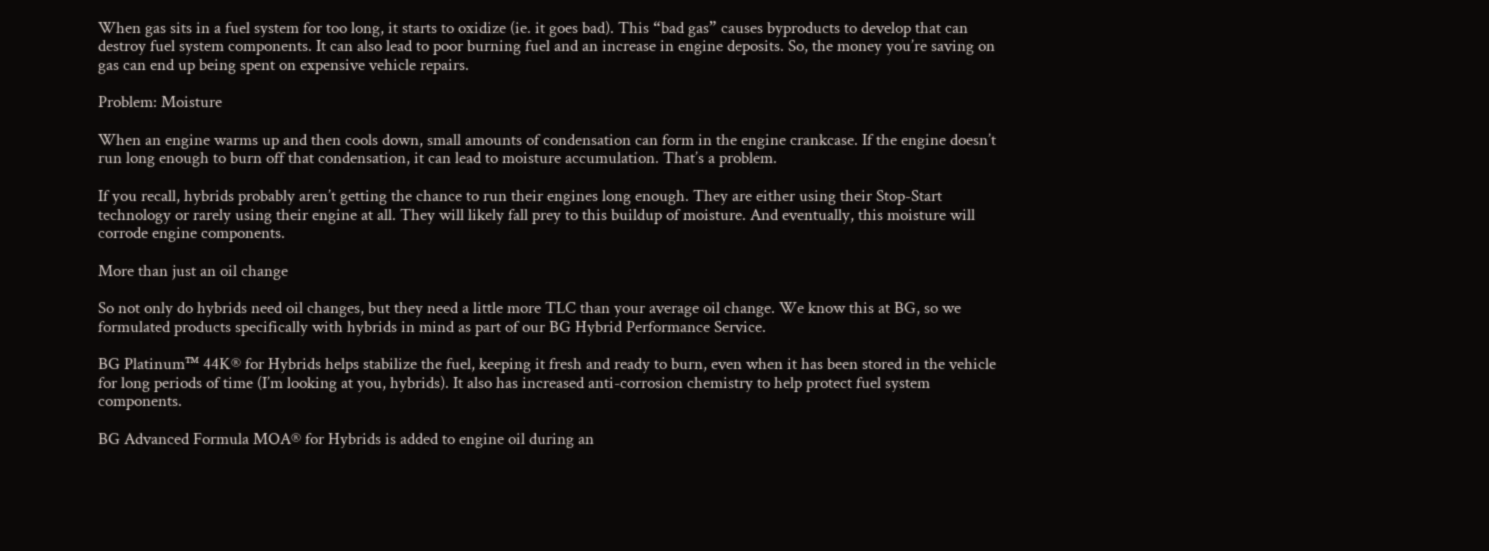When gas sits in a fuel system for too long, it starts to oxidize (ie. it goes bad). This “bad gas” causes byproducts to develop that can destroy fuel system components. It can also lead to poor burning fuel and an increase in engine deposits. So, the money you’re saving on gas can end up being spent on expensive vehicle repairs.

Problem: Moisture

When an engine warms up and then cools down, small amounts of condensation can form in the engine crankcase. If the engine doesn’t run long enough to burn off that condensation, it can lead to moisture accumulation. That’s a problem.

If you recall, hybrids probably aren’t getting the chance to run their engines long enough. They are either using their Stop-Start technology or rarely using their engine at all. They will likely fall prey to this buildup of moisture. And eventually, this moisture will corrode engine components.

More than just an oil change

So not only do hybrids need oil changes, but they need a little more TLC than your average oil change. We know this at BG, so we formulated products specifically with hybrids in mind as part of our BG Hybrid Performance Service.

BG Platinum™ 44K® for Hybrids helps stabilize the fuel, keeping it fresh and ready to burn, even when it has been stored in the vehicle for long periods of time (I’m looking at you, hybrids). It also has increased anti-corrosion chemistry to help protect fuel system components.

BG Advanced Formula MOA® for Hybrids is added to engine oil during an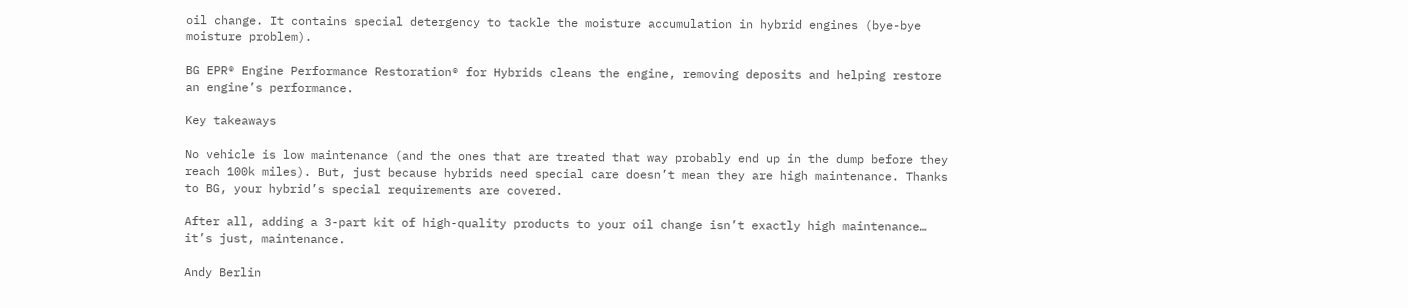oil change. It contains special detergency to tackle the moisture accumulation in hybrid engines (bye-bye moisture problem).

BG EPR® Engine Performance Restoration® for Hybrids cleans the engine, removing deposits and helping restore an engine’s performance.

Key takeaways

No vehicle is low maintenance (and the ones that are treated that way probably end up in the dump before they reach 100k miles). But, just because hybrids need special care doesn’t mean they are high maintenance. Thanks to BG, your hybrid’s special requirements are covered.

After all, adding a 3-part kit of high-quality products to your oil change isn’t exactly high maintenance… it’s just, maintenance.

Andy Berlin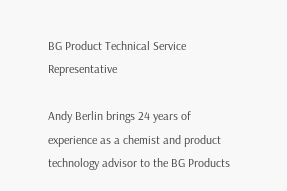BG Product Technical Service Representative

Andy Berlin brings 24 years of experience as a chemist and product technology advisor to the BG Products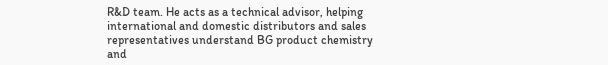R&D team. He acts as a technical advisor, helping international and domestic distributors and sales representatives understand BG product chemistry and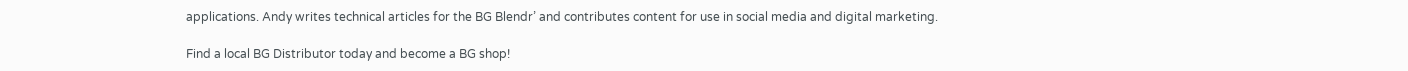applications. Andy writes technical articles for the BG Blendr’ and contributes content for use in social media and digital marketing.

Find a local BG Distributor today and become a BG shop!